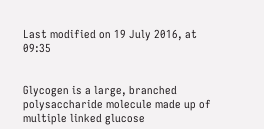Last modified on 19 July 2016, at 09:35


Glycogen is a large, branched polysaccharide molecule made up of multiple linked glucose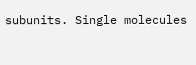subunits. Single molecules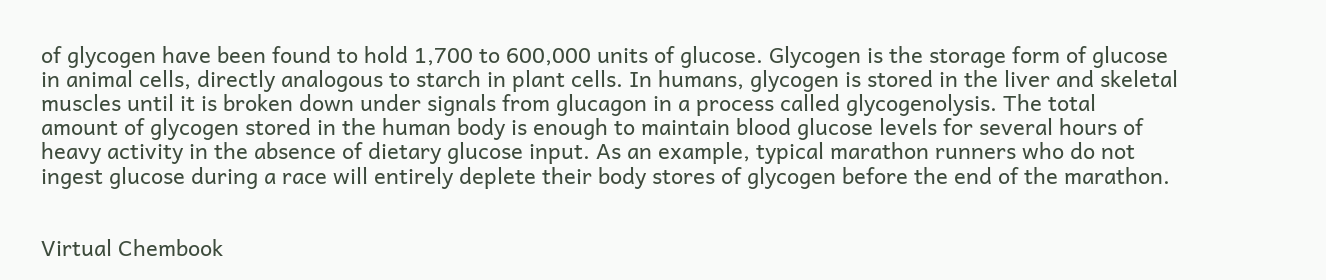of glycogen have been found to hold 1,700 to 600,000 units of glucose. Glycogen is the storage form of glucose in animal cells, directly analogous to starch in plant cells. In humans, glycogen is stored in the liver and skeletal muscles until it is broken down under signals from glucagon in a process called glycogenolysis. The total amount of glycogen stored in the human body is enough to maintain blood glucose levels for several hours of heavy activity in the absence of dietary glucose input. As an example, typical marathon runners who do not ingest glucose during a race will entirely deplete their body stores of glycogen before the end of the marathon.


Virtual Chembook